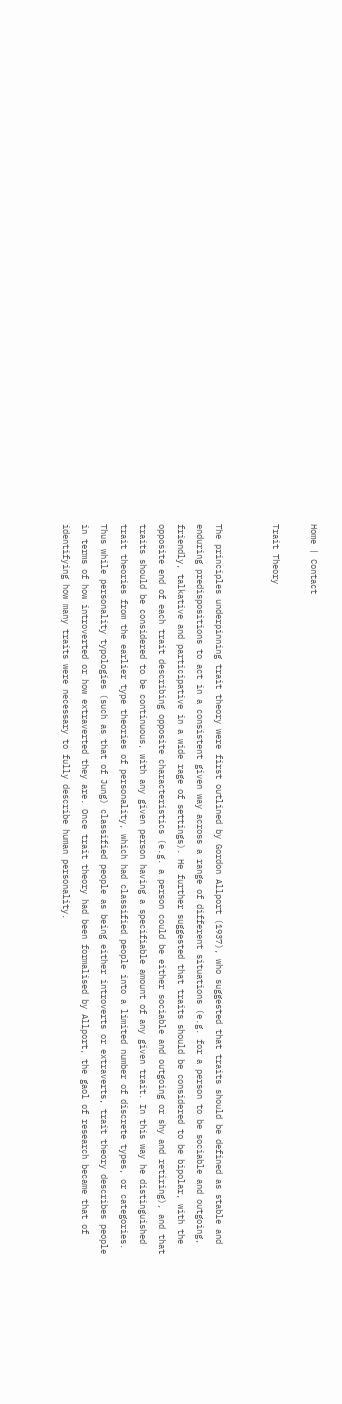Home | Contact

Trait Theory


The principles underpinning trait theory were first outlined by Gordon Allport (1937), who suggested that traits should be defined as stable and enduring predispositions to act in a consistent given way across a range of different situations (e.g. for a person to be sociable and outgoing, friendly, talkative and participative in a wide rage of settings). He further suggested that traits should be considered to be bipolar, with the opposite end of each trait describing opposite characteristics (e.g. a person could be either sociable and outgoing or shy and retiring), and that traits should be considered to be continuous, with any given person having a specifiable amount of any given trait. In this way he distinguished trait theories from the earlier type theories of personality, which had classified people into a limited number of discrete types, or categories. Thus while personality typologies (such as that of Jung) classified people as being either introverts or extraverts, trait theory describes people in terms of how introverted or how extraverted they are. Once trait theory had been formalised by Allport, the gaol of research became that of identifying how many traits were necessary to fully describe human personality.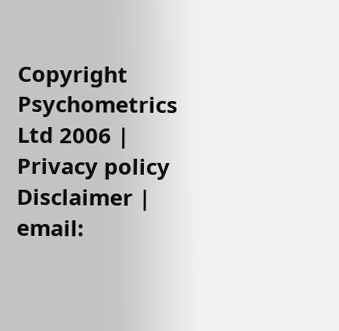Copyright Psychometrics Ltd 2006 | Privacy policy
Disclaimer | email: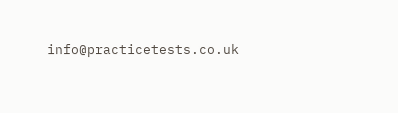info@practicetests.co.uk